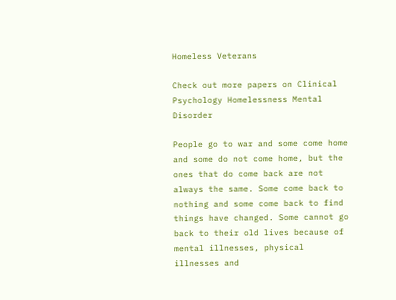Homeless Veterans

Check out more papers on Clinical Psychology Homelessness Mental Disorder

People go to war and some come home and some do not come home, but the ones that do come back are not always the same. Some come back to nothing and some come back to find things have changed. Some cannot go back to their old lives because of mental illnesses, physical illnesses and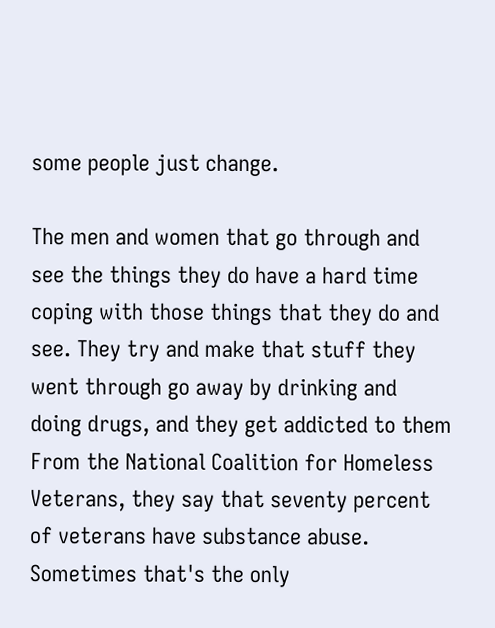some people just change.

The men and women that go through and see the things they do have a hard time coping with those things that they do and see. They try and make that stuff they went through go away by drinking and doing drugs, and they get addicted to them From the National Coalition for Homeless Veterans, they say that seventy percent of veterans have substance abuse. Sometimes that's the only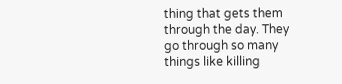thing that gets them through the day. They go through so many things like killing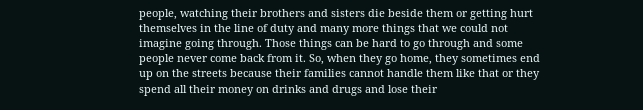people, watching their brothers and sisters die beside them or getting hurt themselves in the line of duty and many more things that we could not imagine going through. Those things can be hard to go through and some people never come back from it. So, when they go home, they sometimes end up on the streets because their families cannot handle them like that or they spend all their money on drinks and drugs and lose their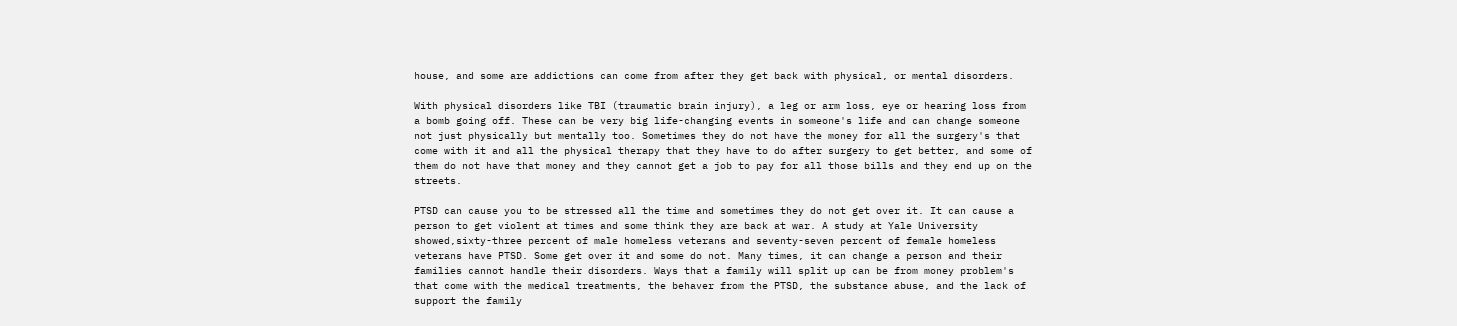house, and some are addictions can come from after they get back with physical, or mental disorders.

With physical disorders like TBI (traumatic brain injury), a leg or arm loss, eye or hearing loss from a bomb going off. These can be very big life-changing events in someone's life and can change someone not just physically but mentally too. Sometimes they do not have the money for all the surgery's that come with it and all the physical therapy that they have to do after surgery to get better, and some of them do not have that money and they cannot get a job to pay for all those bills and they end up on the streets.

PTSD can cause you to be stressed all the time and sometimes they do not get over it. It can cause a person to get violent at times and some think they are back at war. A study at Yale University showed,sixty-three percent of male homeless veterans and seventy-seven percent of female homeless veterans have PTSD. Some get over it and some do not. Many times, it can change a person and their families cannot handle their disorders. Ways that a family will split up can be from money problem's that come with the medical treatments, the behaver from the PTSD, the substance abuse, and the lack of support the family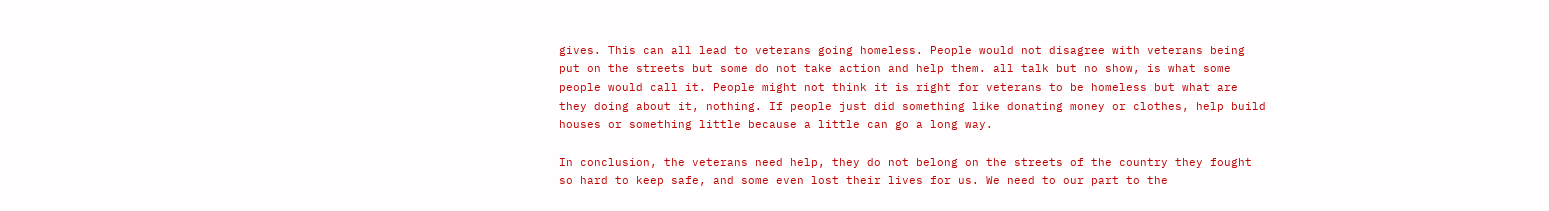gives. This can all lead to veterans going homeless. People would not disagree with veterans being put on the streets but some do not take action and help them. all talk but no show, is what some people would call it. People might not think it is right for veterans to be homeless but what are they doing about it, nothing. If people just did something like donating money or clothes, help build houses or something little because a little can go a long way.

In conclusion, the veterans need help, they do not belong on the streets of the country they fought so hard to keep safe, and some even lost their lives for us. We need to our part to the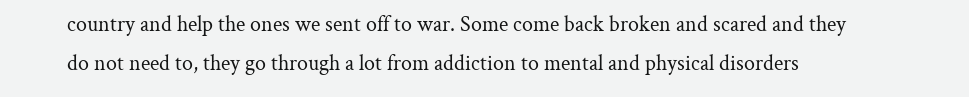country and help the ones we sent off to war. Some come back broken and scared and they do not need to, they go through a lot from addiction to mental and physical disorders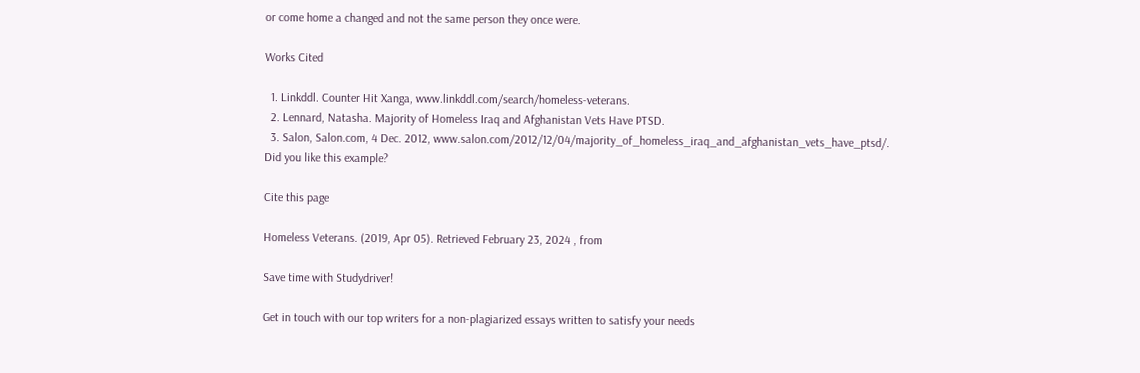or come home a changed and not the same person they once were.

Works Cited

  1. Linkddl. Counter Hit Xanga, www.linkddl.com/search/homeless-veterans.
  2. Lennard, Natasha. Majority of Homeless Iraq and Afghanistan Vets Have PTSD.
  3. Salon, Salon.com, 4 Dec. 2012, www.salon.com/2012/12/04/majority_of_homeless_iraq_and_afghanistan_vets_have_ptsd/.
Did you like this example?

Cite this page

Homeless Veterans. (2019, Apr 05). Retrieved February 23, 2024 , from

Save time with Studydriver!

Get in touch with our top writers for a non-plagiarized essays written to satisfy your needs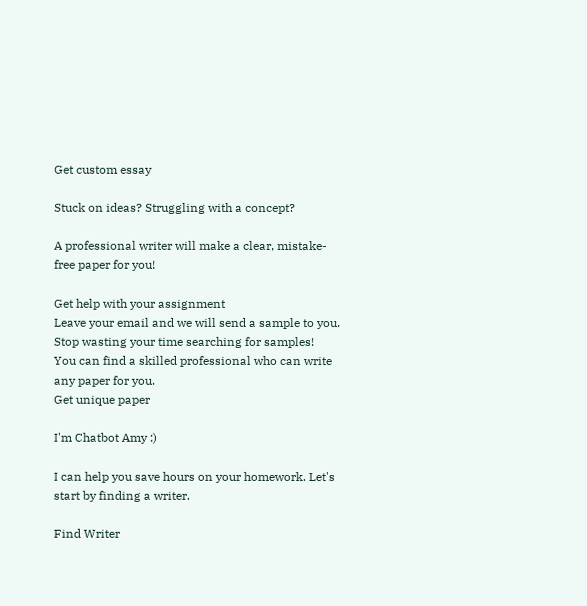Get custom essay

Stuck on ideas? Struggling with a concept?

A professional writer will make a clear, mistake-free paper for you!

Get help with your assignment
Leave your email and we will send a sample to you.
Stop wasting your time searching for samples!
You can find a skilled professional who can write any paper for you.
Get unique paper

I'm Chatbot Amy :)

I can help you save hours on your homework. Let's start by finding a writer.

Find Writer